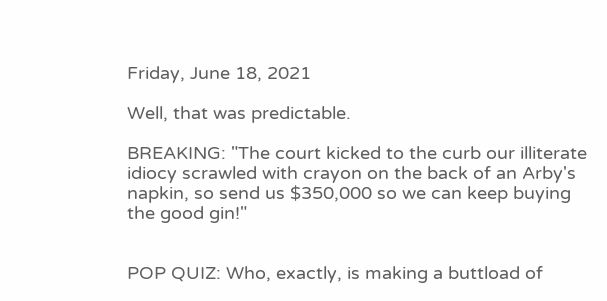Friday, June 18, 2021

Well, that was predictable.

BREAKING: "The court kicked to the curb our illiterate idiocy scrawled with crayon on the back of an Arby's napkin, so send us $350,000 so we can keep buying the good gin!"


POP QUIZ: Who, exactly, is making a buttload of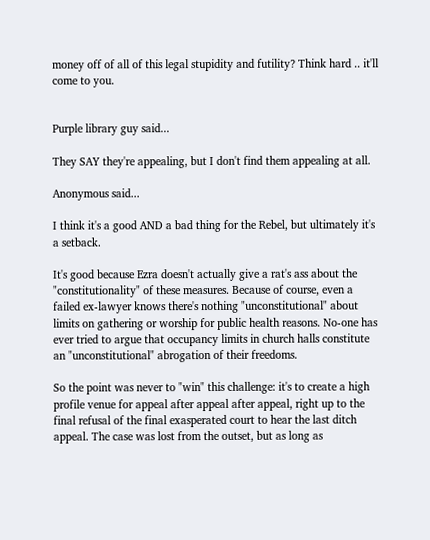money off of all of this legal stupidity and futility? Think hard .. it'll come to you.


Purple library guy said...

They SAY they're appealing, but I don't find them appealing at all.

Anonymous said...

I think it's a good AND a bad thing for the Rebel, but ultimately it's a setback.

It's good because Ezra doesn't actually give a rat's ass about the "constitutionality" of these measures. Because of course, even a failed ex-lawyer knows there's nothing "unconstitutional" about limits on gathering or worship for public health reasons. No-one has ever tried to argue that occupancy limits in church halls constitute an "unconstitutional" abrogation of their freedoms.

So the point was never to "win" this challenge: it's to create a high profile venue for appeal after appeal after appeal, right up to the final refusal of the final exasperated court to hear the last ditch appeal. The case was lost from the outset, but as long as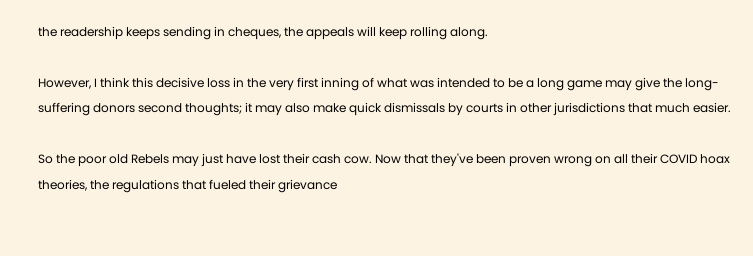the readership keeps sending in cheques, the appeals will keep rolling along.

However, I think this decisive loss in the very first inning of what was intended to be a long game may give the long-suffering donors second thoughts; it may also make quick dismissals by courts in other jurisdictions that much easier.

So the poor old Rebels may just have lost their cash cow. Now that they've been proven wrong on all their COVID hoax theories, the regulations that fueled their grievance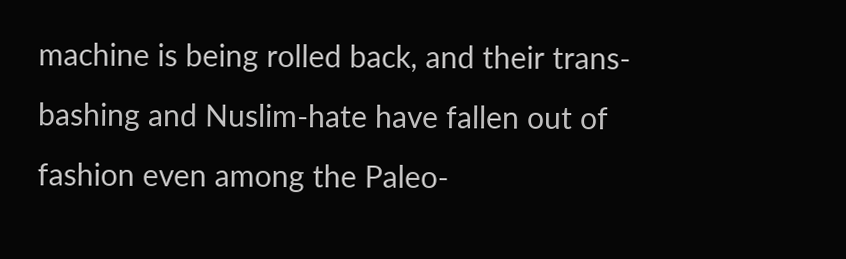machine is being rolled back, and their trans-bashing and Nuslim-hate have fallen out of fashion even among the Paleo-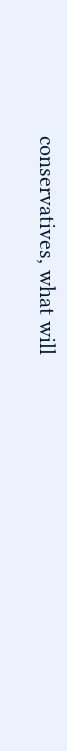conservatives, what will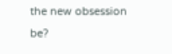the new obsession be?